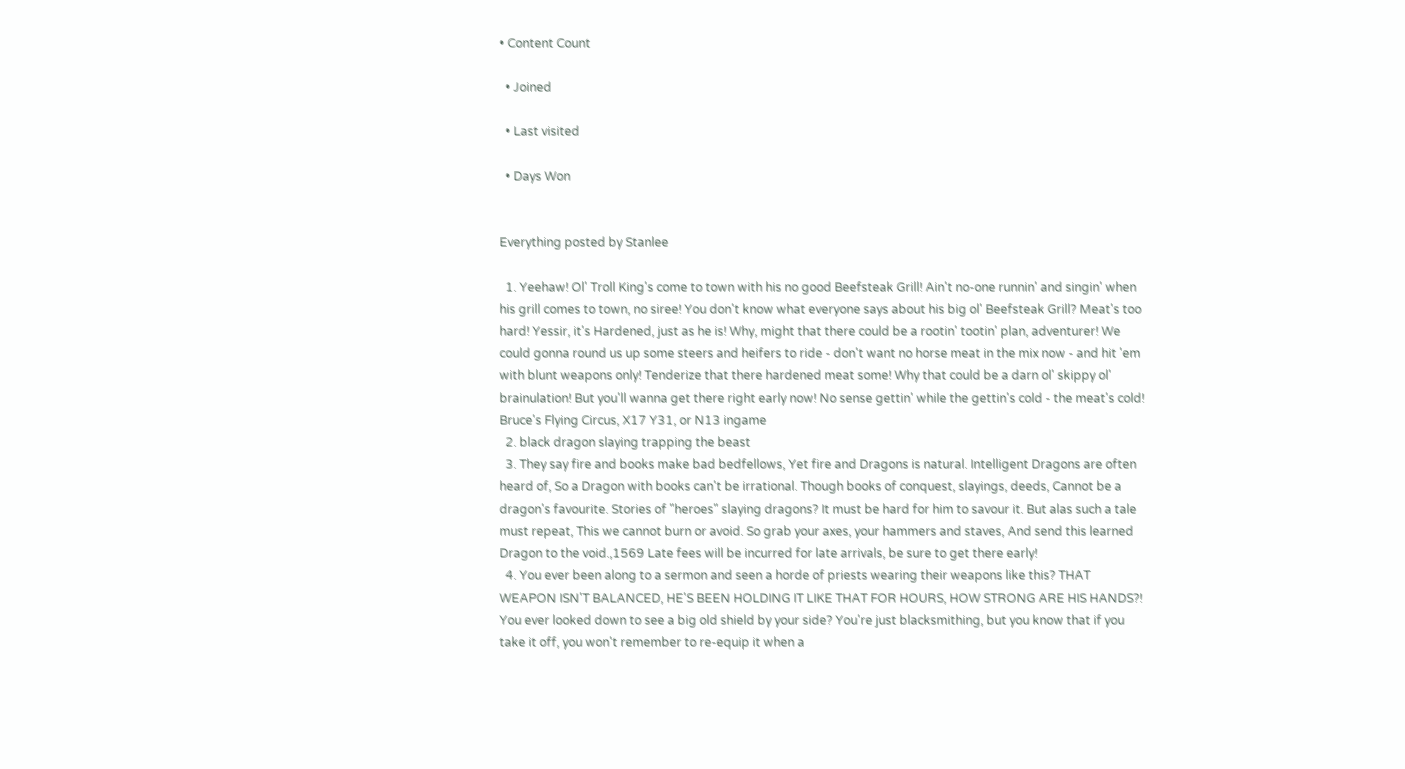• Content Count

  • Joined

  • Last visited

  • Days Won


Everything posted by Stanlee

  1. Yeehaw! Ol' Troll King's come to town with his no good Beefsteak Grill! Ain't no-one runnin' and singin' when his grill comes to town, no siree! You don't know what everyone says about his big ol' Beefsteak Grill? Meat's too hard! Yessir, it's Hardened, just as he is! Why, might that there could be a rootin' tootin' plan, adventurer! We could gonna round us up some steers and heifers to ride - don't want no horse meat in the mix now - and hit 'em with blunt weapons only! Tenderize that there hardened meat some! Why that could be a darn ol' skippy ol' brainulation! But you'll wanna get there right early now! No sense gettin' while the gettin's cold - the meat's cold! Bruce's Flying Circus, X17 Y31, or N13 ingame
  2. black dragon slaying trapping the beast
  3. They say fire and books make bad bedfellows, Yet fire and Dragons is natural. Intelligent Dragons are often heard of, So a Dragon with books can't be irrational. Though books of conquest, slayings, deeds, Cannot be a dragon's favourite. Stories of "heroes" slaying dragons? It must be hard for him to savour it. But alas such a tale must repeat, This we cannot burn or avoid. So grab your axes, your hammers and staves, And send this learned Dragon to the void.,1569 Late fees will be incurred for late arrivals, be sure to get there early!
  4. You ever been along to a sermon and seen a horde of priests wearing their weapons like this? THAT WEAPON ISN'T BALANCED, HE'S BEEN HOLDING IT LIKE THAT FOR HOURS, HOW STRONG ARE HIS HANDS?! You ever looked down to see a big old shield by your side? You're just blacksmithing, but you know that if you take it off, you won't remember to re-equip it when a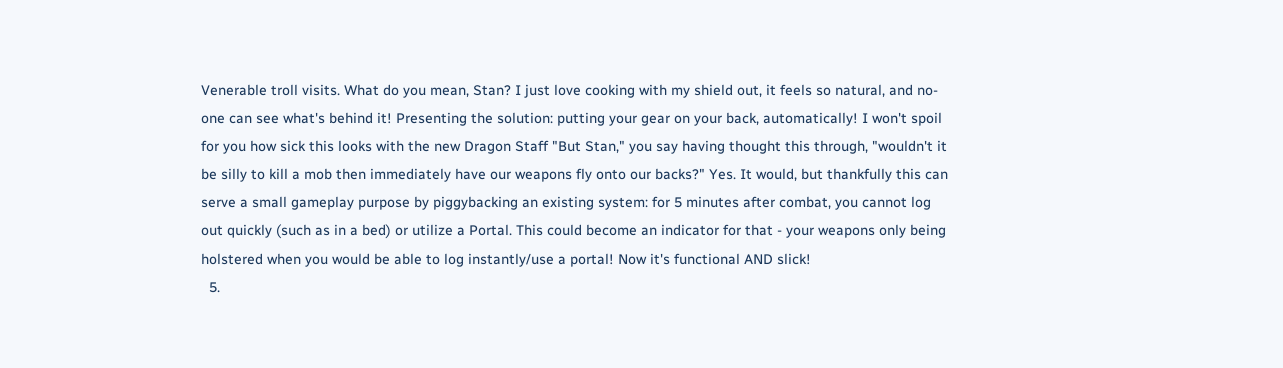Venerable troll visits. What do you mean, Stan? I just love cooking with my shield out, it feels so natural, and no-one can see what's behind it! Presenting the solution: putting your gear on your back, automatically! I won't spoil for you how sick this looks with the new Dragon Staff "But Stan," you say having thought this through, "wouldn't it be silly to kill a mob then immediately have our weapons fly onto our backs?" Yes. It would, but thankfully this can serve a small gameplay purpose by piggybacking an existing system: for 5 minutes after combat, you cannot log out quickly (such as in a bed) or utilize a Portal. This could become an indicator for that - your weapons only being holstered when you would be able to log instantly/use a portal! Now it's functional AND slick!
  5.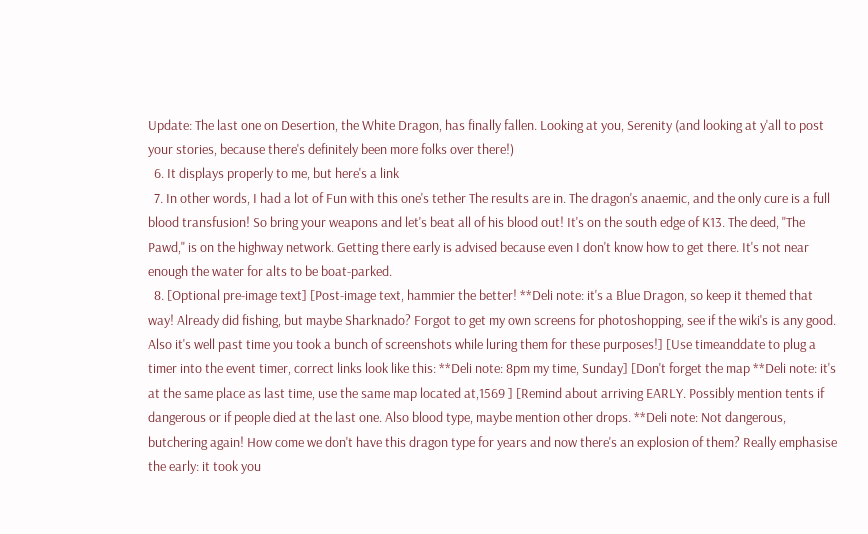Update: The last one on Desertion, the White Dragon, has finally fallen. Looking at you, Serenity (and looking at y'all to post your stories, because there's definitely been more folks over there!)
  6. It displays properly to me, but here's a link
  7. In other words, I had a lot of Fun with this one's tether The results are in. The dragon's anaemic, and the only cure is a full blood transfusion! So bring your weapons and let's beat all of his blood out! It's on the south edge of K13. The deed, "The Pawd," is on the highway network. Getting there early is advised because even I don't know how to get there. It's not near enough the water for alts to be boat-parked.
  8. [Optional pre-image text] [Post-image text, hammier the better! **Deli note: it's a Blue Dragon, so keep it themed that way! Already did fishing, but maybe Sharknado? Forgot to get my own screens for photoshopping, see if the wiki's is any good. Also it's well past time you took a bunch of screenshots while luring them for these purposes!] [Use timeanddate to plug a timer into the event timer, correct links look like this: **Deli note: 8pm my time, Sunday] [Don't forget the map **Deli note: it's at the same place as last time, use the same map located at,1569 ] [Remind about arriving EARLY. Possibly mention tents if dangerous or if people died at the last one. Also blood type, maybe mention other drops. **Deli note: Not dangerous, butchering again! How come we don't have this dragon type for years and now there's an explosion of them? Really emphasise the early: it took you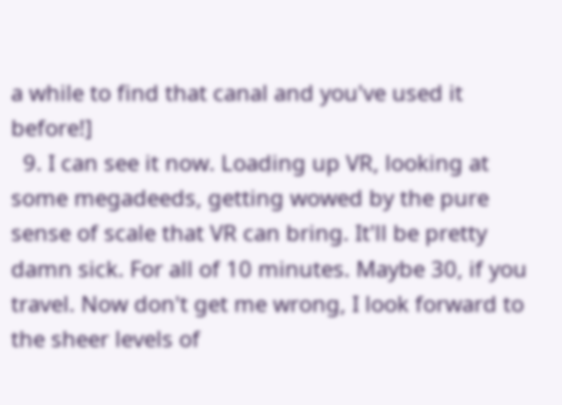a while to find that canal and you've used it before!]
  9. I can see it now. Loading up VR, looking at some megadeeds, getting wowed by the pure sense of scale that VR can bring. It'll be pretty damn sick. For all of 10 minutes. Maybe 30, if you travel. Now don't get me wrong, I look forward to the sheer levels of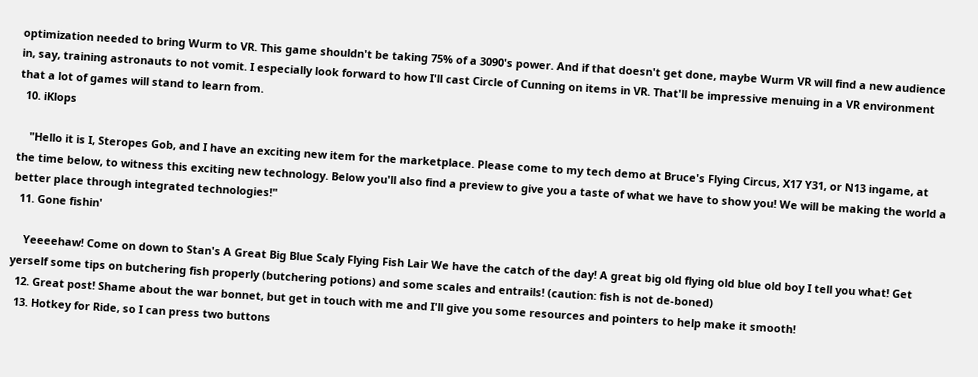optimization needed to bring Wurm to VR. This game shouldn't be taking 75% of a 3090's power. And if that doesn't get done, maybe Wurm VR will find a new audience in, say, training astronauts to not vomit. I especially look forward to how I'll cast Circle of Cunning on items in VR. That'll be impressive menuing in a VR environment that a lot of games will stand to learn from.
  10. iKlops

    "Hello it is I, Steropes Gob, and I have an exciting new item for the marketplace. Please come to my tech demo at Bruce's Flying Circus, X17 Y31, or N13 ingame, at the time below, to witness this exciting new technology. Below you'll also find a preview to give you a taste of what we have to show you! We will be making the world a better place through integrated technologies!"
  11. Gone fishin'

    Yeeeehaw! Come on down to Stan's A Great Big Blue Scaly Flying Fish Lair We have the catch of the day! A great big old flying old blue old boy I tell you what! Get yerself some tips on butchering fish properly (butchering potions) and some scales and entrails! (caution: fish is not de-boned)
  12. Great post! Shame about the war bonnet, but get in touch with me and I'll give you some resources and pointers to help make it smooth!
  13. Hotkey for Ride, so I can press two buttons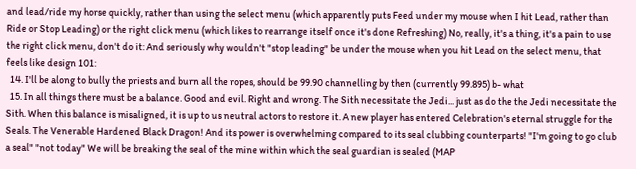and lead/ride my horse quickly, rather than using the select menu (which apparently puts Feed under my mouse when I hit Lead, rather than Ride or Stop Leading) or the right click menu (which likes to rearrange itself once it's done Refreshing) No, really, it's a thing, it's a pain to use the right click menu, don't do it: And seriously why wouldn't "stop leading" be under the mouse when you hit Lead on the select menu, that feels like design 101:
  14. I'll be along to bully the priests and burn all the ropes, should be 99.90 channelling by then (currently 99.895) b- what
  15. In all things there must be a balance. Good and evil. Right and wrong. The Sith necessitate the Jedi... just as do the the Jedi necessitate the Sith. When this balance is misaligned, it is up to us neutral actors to restore it. A new player has entered Celebration's eternal struggle for the Seals. The Venerable Hardened Black Dragon! And its power is overwhelming compared to its seal clubbing counterparts! "I'm going to go club a seal" "not today" We will be breaking the seal of the mine within which the seal guardian is sealed (MAP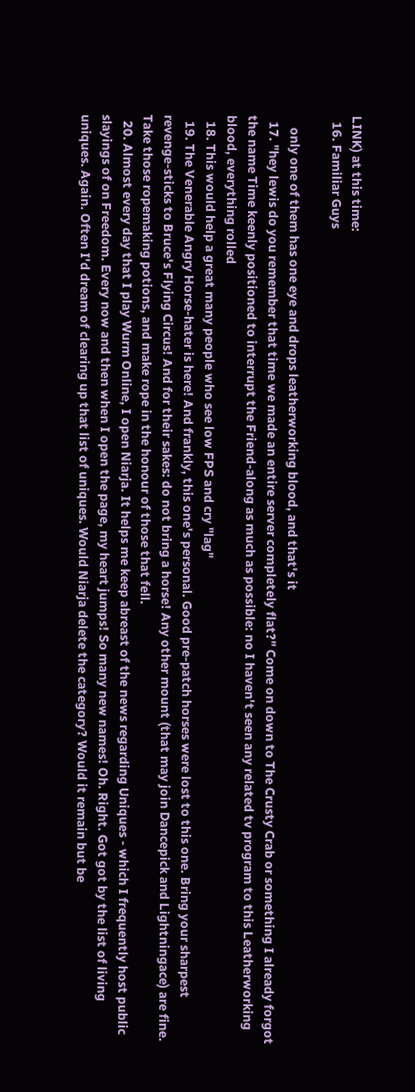LINK) at this time:
  16. Familiar Guys

    only one of them has one eye and drops leatherworking blood, and that's it
  17. "hey lewis do you remember that time we made an entire server completely flat?" Come on down to The Crusty Crab or something I already forgot the name Time keenly positioned to interrupt the Friend-along as much as possible: no I haven't seen any related tv program to this Leatherworking blood, everything rolled
  18. This would help a great many people who see low FPS and cry "lag"
  19. The Venerable Angry Horse-hater is here! And frankly, this one's personal. Good pre-patch horses were lost to this one. Bring your sharpest revenge-sticks to Bruce's Flying Circus! And for their sakes: do not bring a horse! Any other mount (that may join Dancepick and Lightningace) are fine. Take those ropemaking potions, and make rope in the honour of those that fell.
  20. Almost every day that I play Wurm Online, I open Niarja. It helps me keep abreast of the news regarding Uniques - which I frequently host public slayings of on Freedom. Every now and then when I open the page, my heart jumps! So many new names! Oh. Right. Got got by the list of living uniques. Again. Often I'd dream of clearing up that list of uniques. Would Niarja delete the category? Would it remain but be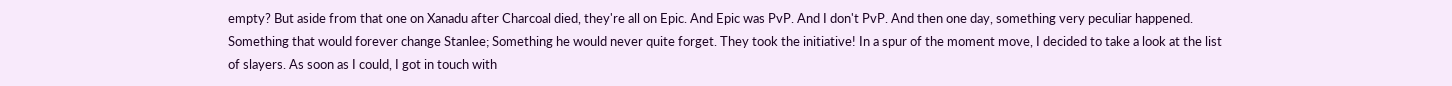empty? But aside from that one on Xanadu after Charcoal died, they're all on Epic. And Epic was PvP. And I don't PvP. And then one day, something very peculiar happened. Something that would forever change Stanlee; Something he would never quite forget. They took the initiative! In a spur of the moment move, I decided to take a look at the list of slayers. As soon as I could, I got in touch with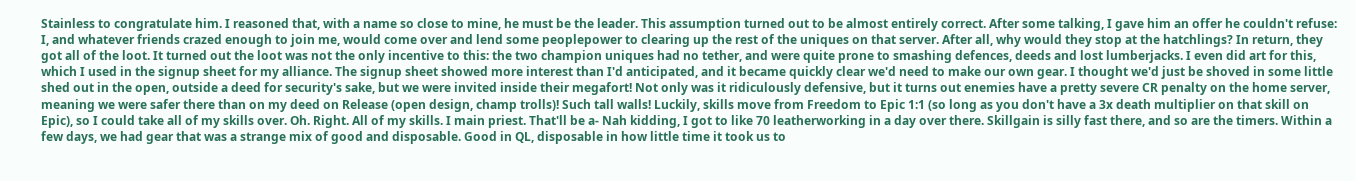Stainless to congratulate him. I reasoned that, with a name so close to mine, he must be the leader. This assumption turned out to be almost entirely correct. After some talking, I gave him an offer he couldn't refuse: I, and whatever friends crazed enough to join me, would come over and lend some peoplepower to clearing up the rest of the uniques on that server. After all, why would they stop at the hatchlings? In return, they got all of the loot. It turned out the loot was not the only incentive to this: the two champion uniques had no tether, and were quite prone to smashing defences, deeds and lost lumberjacks. I even did art for this, which I used in the signup sheet for my alliance. The signup sheet showed more interest than I'd anticipated, and it became quickly clear we'd need to make our own gear. I thought we'd just be shoved in some little shed out in the open, outside a deed for security's sake, but we were invited inside their megafort! Not only was it ridiculously defensive, but it turns out enemies have a pretty severe CR penalty on the home server, meaning we were safer there than on my deed on Release (open design, champ trolls)! Such tall walls! Luckily, skills move from Freedom to Epic 1:1 (so long as you don't have a 3x death multiplier on that skill on Epic), so I could take all of my skills over. Oh. Right. All of my skills. I main priest. That'll be a- Nah kidding, I got to like 70 leatherworking in a day over there. Skillgain is silly fast there, and so are the timers. Within a few days, we had gear that was a strange mix of good and disposable. Good in QL, disposable in how little time it took us to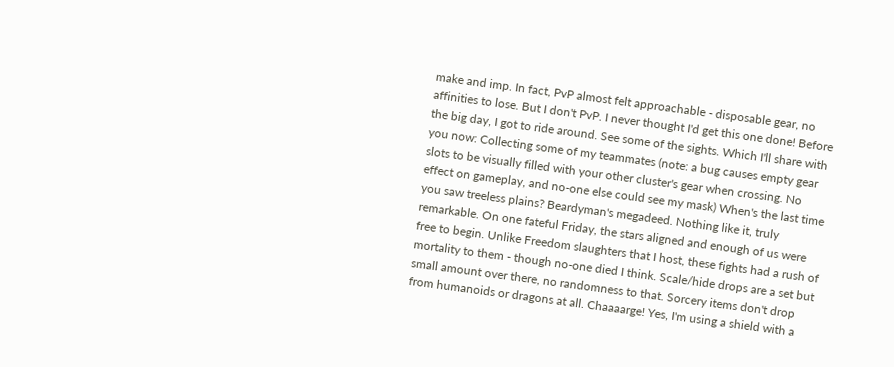make and imp. In fact, PvP almost felt approachable - disposable gear, no affinities to lose. But I don't PvP. I never thought I'd get this one done! Before the big day, I got to ride around. See some of the sights. Which I'll share with you now: Collecting some of my teammates (note: a bug causes empty gear slots to be visually filled with your other cluster's gear when crossing. No effect on gameplay, and no-one else could see my mask) When's the last time you saw treeless plains? Beardyman's megadeed. Nothing like it, truly remarkable. On one fateful Friday, the stars aligned and enough of us were free to begin. Unlike Freedom slaughters that I host, these fights had a rush of mortality to them - though no-one died I think. Scale/hide drops are a set but small amount over there, no randomness to that. Sorcery items don't drop from humanoids or dragons at all. Chaaaarge! Yes, I'm using a shield with a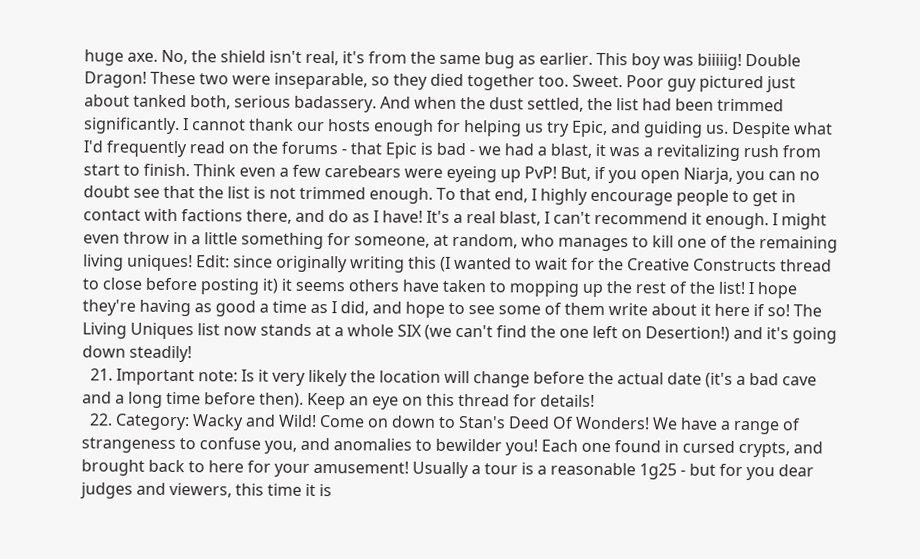huge axe. No, the shield isn't real, it's from the same bug as earlier. This boy was biiiiig! Double Dragon! These two were inseparable, so they died together too. Sweet. Poor guy pictured just about tanked both, serious badassery. And when the dust settled, the list had been trimmed significantly. I cannot thank our hosts enough for helping us try Epic, and guiding us. Despite what I'd frequently read on the forums - that Epic is bad - we had a blast, it was a revitalizing rush from start to finish. Think even a few carebears were eyeing up PvP! But, if you open Niarja, you can no doubt see that the list is not trimmed enough. To that end, I highly encourage people to get in contact with factions there, and do as I have! It's a real blast, I can't recommend it enough. I might even throw in a little something for someone, at random, who manages to kill one of the remaining living uniques! Edit: since originally writing this (I wanted to wait for the Creative Constructs thread to close before posting it) it seems others have taken to mopping up the rest of the list! I hope they're having as good a time as I did, and hope to see some of them write about it here if so! The Living Uniques list now stands at a whole SIX (we can't find the one left on Desertion!) and it's going down steadily!
  21. Important note: Is it very likely the location will change before the actual date (it's a bad cave and a long time before then). Keep an eye on this thread for details!
  22. Category: Wacky and Wild! Come on down to Stan's Deed Of Wonders! We have a range of strangeness to confuse you, and anomalies to bewilder you! Each one found in cursed crypts, and brought back to here for your amusement! Usually a tour is a reasonable 1g25 - but for you dear judges and viewers, this time it is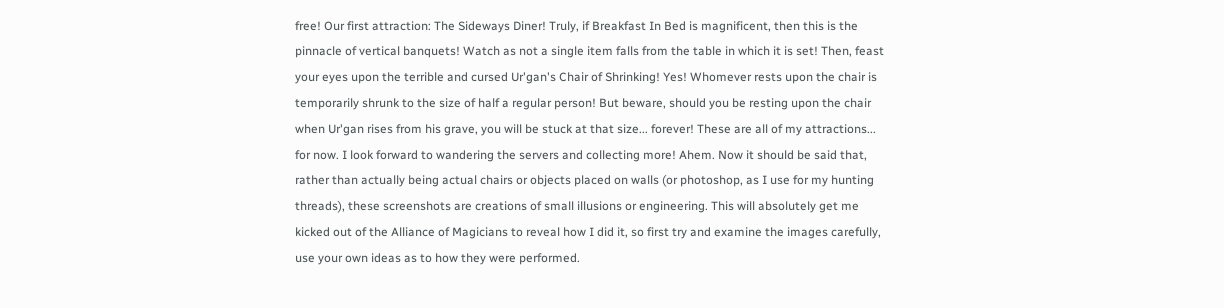free! Our first attraction: The Sideways Diner! Truly, if Breakfast In Bed is magnificent, then this is the pinnacle of vertical banquets! Watch as not a single item falls from the table in which it is set! Then, feast your eyes upon the terrible and cursed Ur'gan's Chair of Shrinking! Yes! Whomever rests upon the chair is temporarily shrunk to the size of half a regular person! But beware, should you be resting upon the chair when Ur'gan rises from his grave, you will be stuck at that size... forever! These are all of my attractions... for now. I look forward to wandering the servers and collecting more! Ahem. Now it should be said that, rather than actually being actual chairs or objects placed on walls (or photoshop, as I use for my hunting threads), these screenshots are creations of small illusions or engineering. This will absolutely get me kicked out of the Alliance of Magicians to reveal how I did it, so first try and examine the images carefully, use your own ideas as to how they were performed.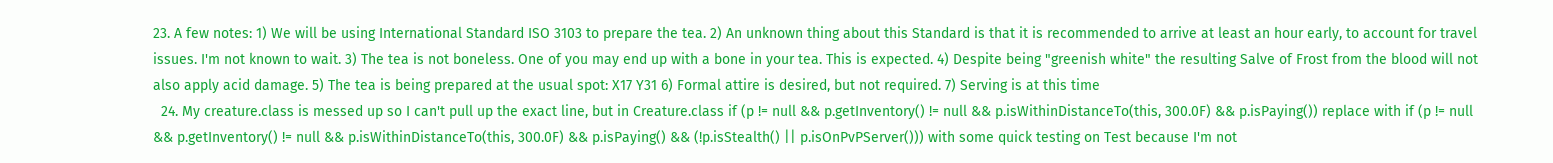23. A few notes: 1) We will be using International Standard ISO 3103 to prepare the tea. 2) An unknown thing about this Standard is that it is recommended to arrive at least an hour early, to account for travel issues. I'm not known to wait. 3) The tea is not boneless. One of you may end up with a bone in your tea. This is expected. 4) Despite being "greenish white" the resulting Salve of Frost from the blood will not also apply acid damage. 5) The tea is being prepared at the usual spot: X17 Y31 6) Formal attire is desired, but not required. 7) Serving is at this time
  24. My creature.class is messed up so I can't pull up the exact line, but in Creature.class if (p != null && p.getInventory() != null && p.isWithinDistanceTo(this, 300.0F) && p.isPaying()) replace with if (p != null && p.getInventory() != null && p.isWithinDistanceTo(this, 300.0F) && p.isPaying() && (!p.isStealth() || p.isOnPvPServer())) with some quick testing on Test because I'm not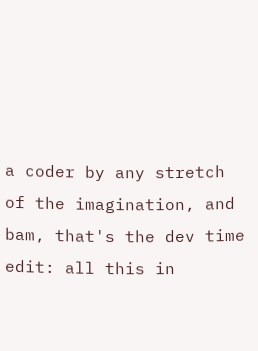a coder by any stretch of the imagination, and bam, that's the dev time edit: all this in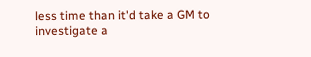less time than it'd take a GM to investigate a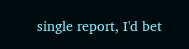single report, I'd bet